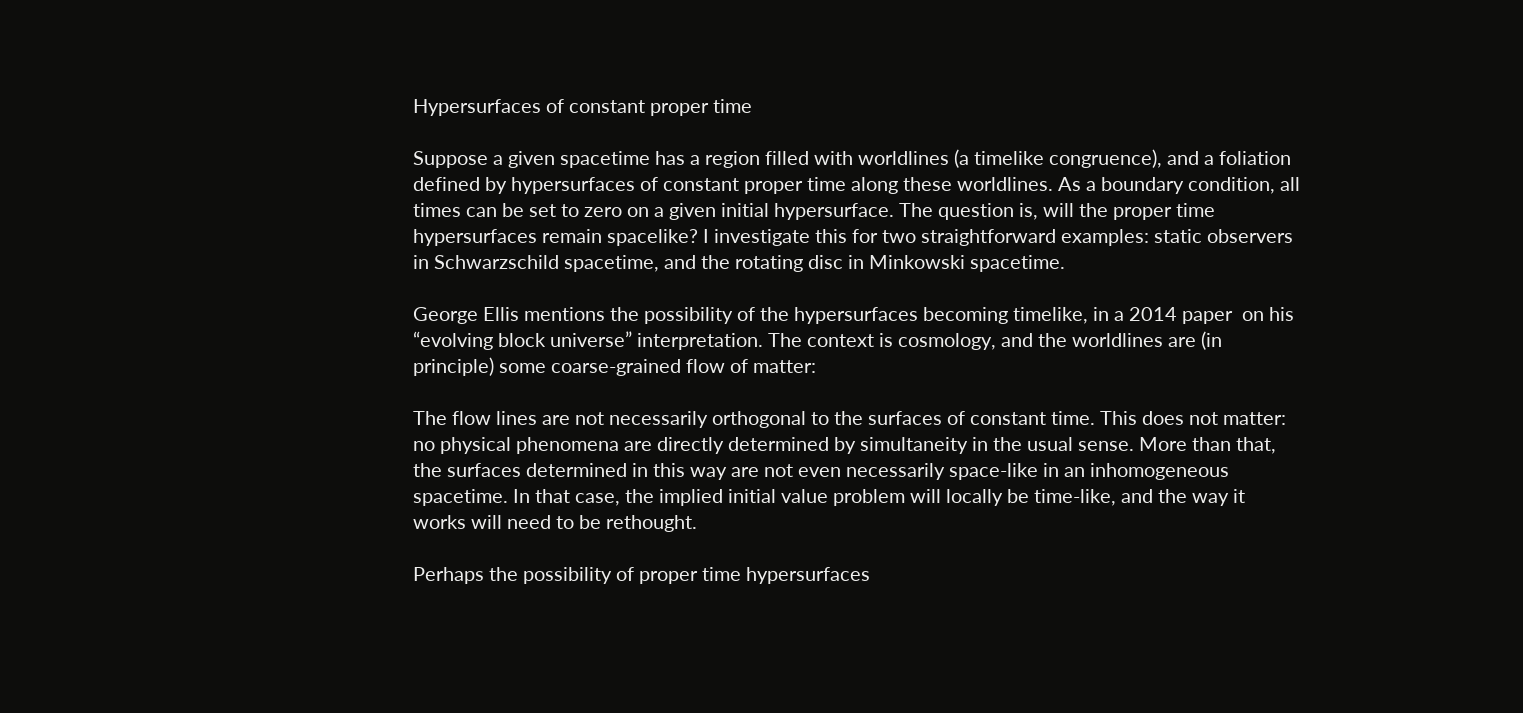Hypersurfaces of constant proper time

Suppose a given spacetime has a region filled with worldlines (a timelike congruence), and a foliation defined by hypersurfaces of constant proper time along these worldlines. As a boundary condition, all times can be set to zero on a given initial hypersurface. The question is, will the proper time hypersurfaces remain spacelike? I investigate this for two straightforward examples: static observers in Schwarzschild spacetime, and the rotating disc in Minkowski spacetime.

George Ellis mentions the possibility of the hypersurfaces becoming timelike, in a 2014 paper  on his “evolving block universe” interpretation. The context is cosmology, and the worldlines are (in principle) some coarse-grained flow of matter:

The flow lines are not necessarily orthogonal to the surfaces of constant time. This does not matter: no physical phenomena are directly determined by simultaneity in the usual sense. More than that, the surfaces determined in this way are not even necessarily space-like in an inhomogeneous spacetime. In that case, the implied initial value problem will locally be time-like, and the way it works will need to be rethought.

Perhaps the possibility of proper time hypersurfaces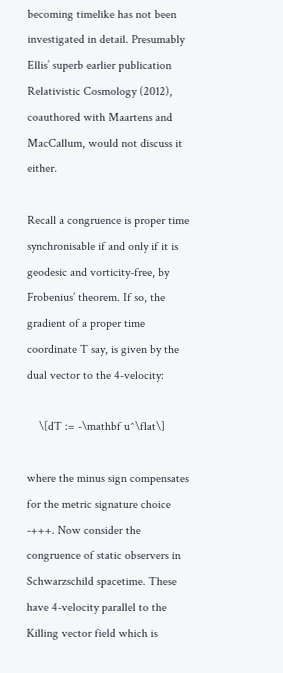becoming timelike has not been investigated in detail. Presumably Ellis’ superb earlier publication Relativistic Cosmology (2012), coauthored with Maartens and MacCallum, would not discuss it either.

Recall a congruence is proper time synchronisable if and only if it is geodesic and vorticity-free, by Frobenius’ theorem. If so, the gradient of a proper time coordinate T say, is given by the dual vector to the 4-velocity:

    \[dT := -\mathbf u^\flat\]

where the minus sign compensates for the metric signature choice -+++. Now consider the congruence of static observers in Schwarzschild spacetime. These have 4-velocity parallel to the Killing vector field which is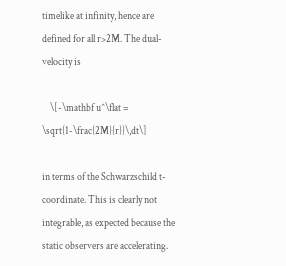timelike at infinity, hence are defined for all r>2M. The dual-velocity is

    \[-\mathbf u^\flat = \sqrt{1-\frac{2M}{r}}\,dt\]

in terms of the Schwarzschild t-coordinate. This is clearly not integrable, as expected because the static observers are accelerating.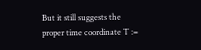But it still suggests the proper time coordinate T :=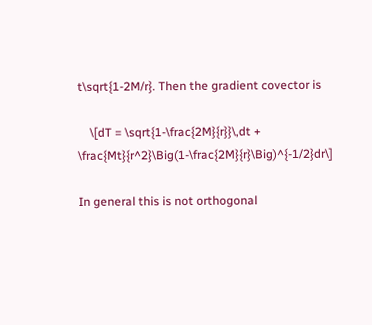t\sqrt{1-2M/r}. Then the gradient covector is

    \[dT = \sqrt{1-\frac{2M}{r}}\,dt + \frac{Mt}{r^2}\Big(1-\frac{2M}{r}\Big)^{-1/2}dr\]

In general this is not orthogonal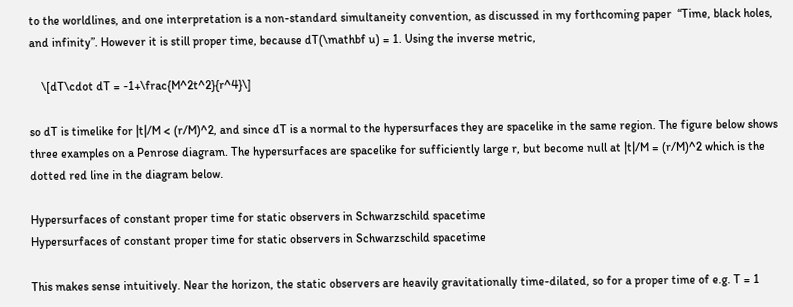to the worldlines, and one interpretation is a non-standard simultaneity convention, as discussed in my forthcoming paper  “Time, black holes, and infinity”. However it is still proper time, because dT(\mathbf u) = 1. Using the inverse metric,

    \[dT\cdot dT = -1+\frac{M^2t^2}{r^4}\]

so dT is timelike for |t|/M < (r/M)^2, and since dT is a normal to the hypersurfaces they are spacelike in the same region. The figure below shows three examples on a Penrose diagram. The hypersurfaces are spacelike for sufficiently large r, but become null at |t|/M = (r/M)^2 which is the dotted red line in the diagram below.

Hypersurfaces of constant proper time for static observers in Schwarzschild spacetime
Hypersurfaces of constant proper time for static observers in Schwarzschild spacetime

This makes sense intuitively. Near the horizon, the static observers are heavily gravitationally time-dilated, so for a proper time of e.g. T = 1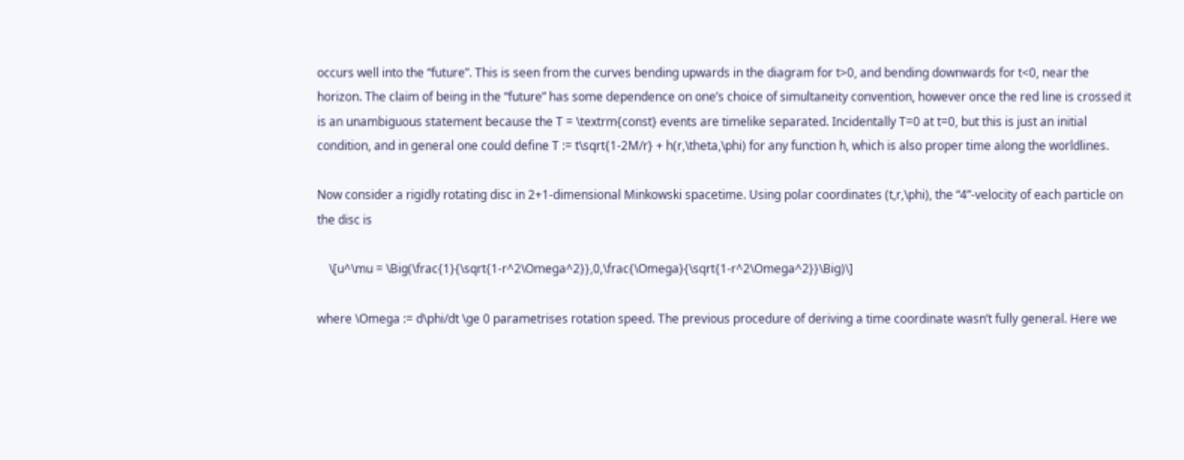occurs well into the “future”. This is seen from the curves bending upwards in the diagram for t>0, and bending downwards for t<0, near the horizon. The claim of being in the “future” has some dependence on one’s choice of simultaneity convention, however once the red line is crossed it is an unambiguous statement because the T = \textrm{const} events are timelike separated. Incidentally T=0 at t=0, but this is just an initial condition, and in general one could define T := t\sqrt{1-2M/r} + h(r,\theta,\phi) for any function h, which is also proper time along the worldlines.

Now consider a rigidly rotating disc in 2+1-dimensional Minkowski spacetime. Using polar coordinates (t,r,\phi), the “4”-velocity of each particle on the disc is

    \[u^\mu = \Big(\frac{1}{\sqrt{1-r^2\Omega^2}},0,\frac{\Omega}{\sqrt{1-r^2\Omega^2}}\Big)\]

where \Omega := d\phi/dt \ge 0 parametrises rotation speed. The previous procedure of deriving a time coordinate wasn’t fully general. Here we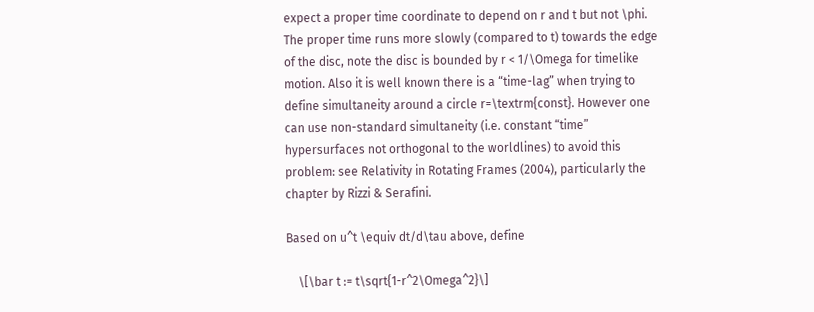expect a proper time coordinate to depend on r and t but not \phi. The proper time runs more slowly (compared to t) towards the edge of the disc, note the disc is bounded by r < 1/\Omega for timelike motion. Also it is well known there is a “time-lag” when trying to define simultaneity around a circle r=\textrm{const}. However one can use non-standard simultaneity (i.e. constant “time” hypersurfaces not orthogonal to the worldlines) to avoid this problem: see Relativity in Rotating Frames (2004), particularly the chapter by Rizzi & Serafini.

Based on u^t \equiv dt/d\tau above, define

    \[\bar t := t\sqrt{1-r^2\Omega^2}\]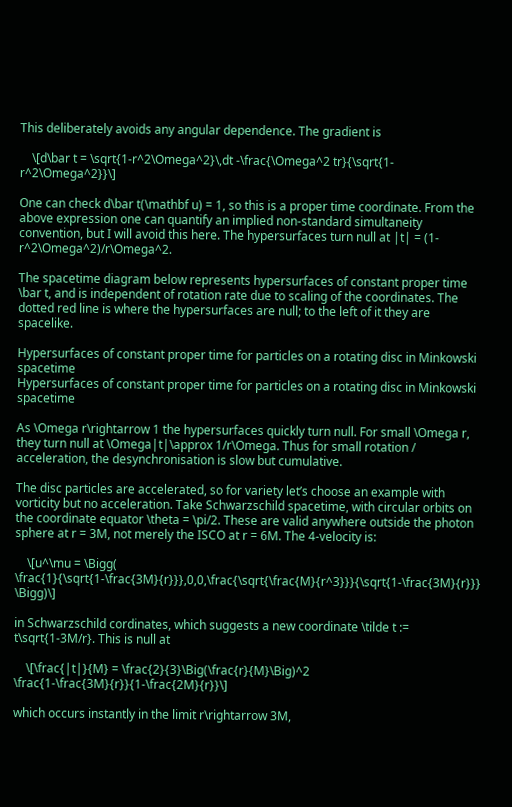This deliberately avoids any angular dependence. The gradient is

    \[d\bar t = \sqrt{1-r^2\Omega^2}\,dt -\frac{\Omega^2 tr}{\sqrt{1-r^2\Omega^2}}\]

One can check d\bar t(\mathbf u) = 1, so this is a proper time coordinate. From the above expression one can quantify an implied non-standard simultaneity convention, but I will avoid this here. The hypersurfaces turn null at |t| = (1-r^2\Omega^2)/r\Omega^2.

The spacetime diagram below represents hypersurfaces of constant proper time \bar t, and is independent of rotation rate due to scaling of the coordinates. The dotted red line is where the hypersurfaces are null; to the left of it they are spacelike.

Hypersurfaces of constant proper time for particles on a rotating disc in Minkowski spacetime
Hypersurfaces of constant proper time for particles on a rotating disc in Minkowski spacetime

As \Omega r\rightarrow 1 the hypersurfaces quickly turn null. For small \Omega r, they turn null at \Omega|t|\approx 1/r\Omega. Thus for small rotation / acceleration, the desynchronisation is slow but cumulative.

The disc particles are accelerated, so for variety let’s choose an example with vorticity but no acceleration. Take Schwarzschild spacetime, with circular orbits on the coordinate equator \theta = \pi/2. These are valid anywhere outside the photon sphere at r = 3M, not merely the ISCO at r = 6M. The 4-velocity is:

    \[u^\mu = \Bigg( \frac{1}{\sqrt{1-\frac{3M}{r}}},0,0,\frac{\sqrt{\frac{M}{r^3}}}{\sqrt{1-\frac{3M}{r}}} \Bigg)\]

in Schwarzschild cordinates, which suggests a new coordinate \tilde t := t\sqrt{1-3M/r}. This is null at

    \[\frac{|t|}{M} = \frac{2}{3}\Big(\frac{r}{M}\Big)^2 \frac{1-\frac{3M}{r}}{1-\frac{2M}{r}}\]

which occurs instantly in the limit r\rightarrow 3M,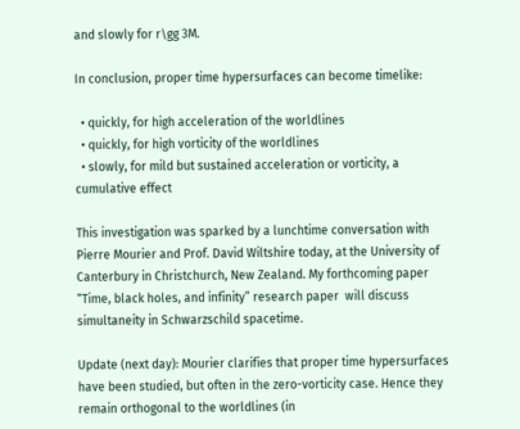and slowly for r\gg 3M.

In conclusion, proper time hypersurfaces can become timelike:

  • quickly, for high acceleration of the worldlines
  • quickly, for high vorticity of the worldlines
  • slowly, for mild but sustained acceleration or vorticity, a cumulative effect

This investigation was sparked by a lunchtime conversation with Pierre Mourier and Prof. David Wiltshire today, at the University of Canterbury in Christchurch, New Zealand. My forthcoming paper “Time, black holes, and infinity” research paper  will discuss simultaneity in Schwarzschild spacetime.

Update (next day): Mourier clarifies that proper time hypersurfaces have been studied, but often in the zero-vorticity case. Hence they remain orthogonal to the worldlines (in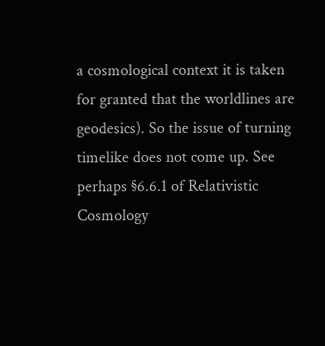a cosmological context it is taken for granted that the worldlines are geodesics). So the issue of turning timelike does not come up. See perhaps §6.6.1 of Relativistic Cosmology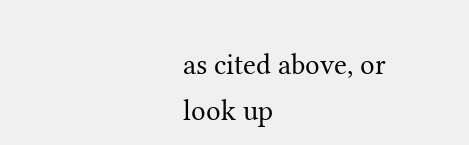as cited above, or look up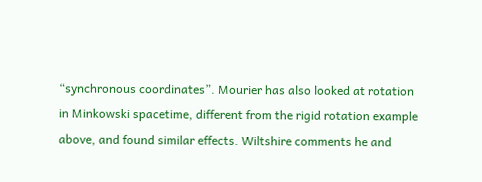“synchronous coordinates”. Mourier has also looked at rotation in Minkowski spacetime, different from the rigid rotation example above, and found similar effects. Wiltshire comments he and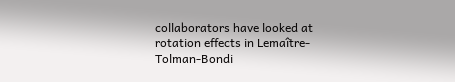collaborators have looked at rotation effects in Lemaître-Tolman-Bondi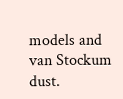models and van Stockum dust.